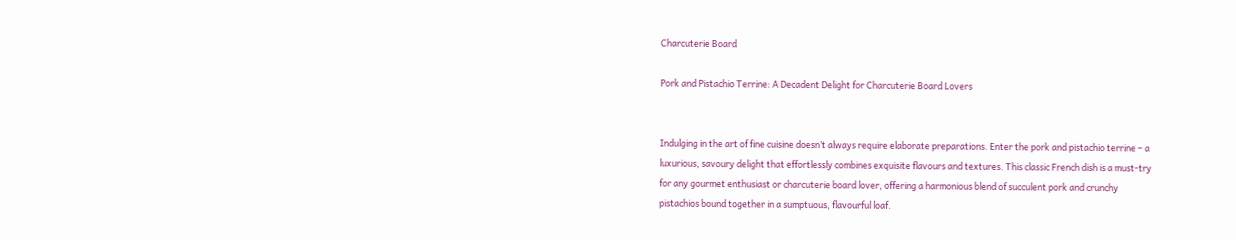Charcuterie Board

Pork and Pistachio Terrine: A Decadent Delight for Charcuterie Board Lovers


Indulging in the art of fine cuisine doesn’t always require elaborate preparations. Enter the pork and pistachio terrine – a luxurious, savoury delight that effortlessly combines exquisite flavours and textures. This classic French dish is a must-try for any gourmet enthusiast or charcuterie board lover, offering a harmonious blend of succulent pork and crunchy pistachios bound together in a sumptuous, flavourful loaf.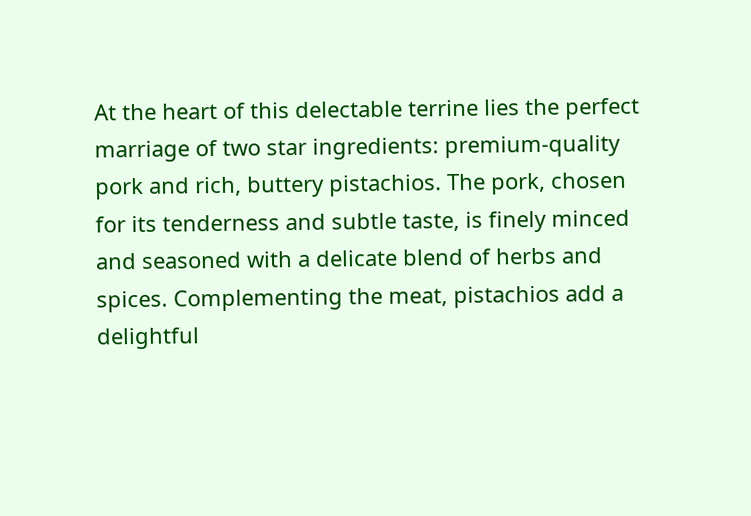At the heart of this delectable terrine lies the perfect marriage of two star ingredients: premium-quality pork and rich, buttery pistachios. The pork, chosen for its tenderness and subtle taste, is finely minced and seasoned with a delicate blend of herbs and spices. Complementing the meat, pistachios add a delightful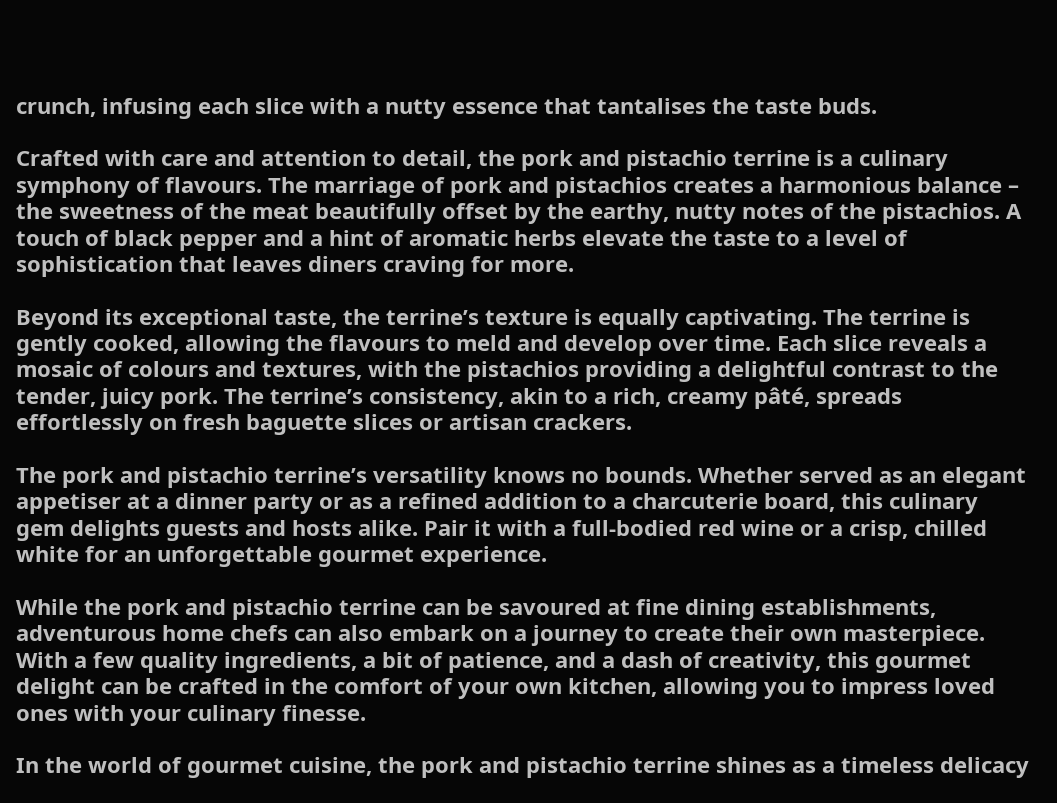crunch, infusing each slice with a nutty essence that tantalises the taste buds.

Crafted with care and attention to detail, the pork and pistachio terrine is a culinary symphony of flavours. The marriage of pork and pistachios creates a harmonious balance – the sweetness of the meat beautifully offset by the earthy, nutty notes of the pistachios. A touch of black pepper and a hint of aromatic herbs elevate the taste to a level of sophistication that leaves diners craving for more.

Beyond its exceptional taste, the terrine’s texture is equally captivating. The terrine is gently cooked, allowing the flavours to meld and develop over time. Each slice reveals a mosaic of colours and textures, with the pistachios providing a delightful contrast to the tender, juicy pork. The terrine’s consistency, akin to a rich, creamy pâté, spreads effortlessly on fresh baguette slices or artisan crackers.

The pork and pistachio terrine’s versatility knows no bounds. Whether served as an elegant appetiser at a dinner party or as a refined addition to a charcuterie board, this culinary gem delights guests and hosts alike. Pair it with a full-bodied red wine or a crisp, chilled white for an unforgettable gourmet experience.

While the pork and pistachio terrine can be savoured at fine dining establishments, adventurous home chefs can also embark on a journey to create their own masterpiece. With a few quality ingredients, a bit of patience, and a dash of creativity, this gourmet delight can be crafted in the comfort of your own kitchen, allowing you to impress loved ones with your culinary finesse.

In the world of gourmet cuisine, the pork and pistachio terrine shines as a timeless delicacy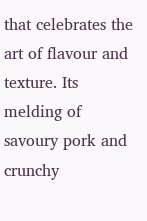that celebrates the art of flavour and texture. Its melding of savoury pork and crunchy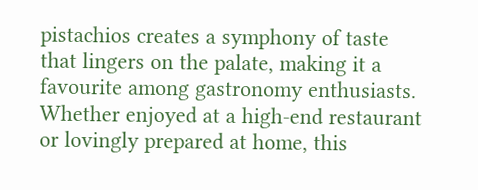pistachios creates a symphony of taste that lingers on the palate, making it a favourite among gastronomy enthusiasts. Whether enjoyed at a high-end restaurant or lovingly prepared at home, this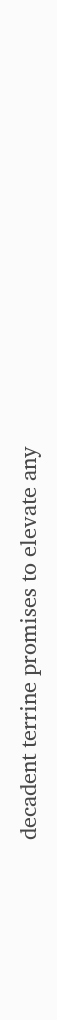decadent terrine promises to elevate any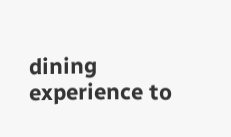dining experience to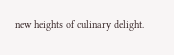new heights of culinary delight.